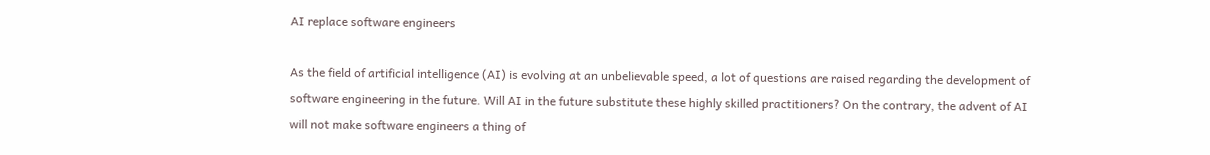AI replace software engineers

As the field of artificial intelligence (AI) is evolving at an unbelievable speed, a lot of questions are raised regarding the development of software engineering in the future. Will AI in the future substitute these highly skilled practitioners? On the contrary, the advent of AI will not make software engineers a thing of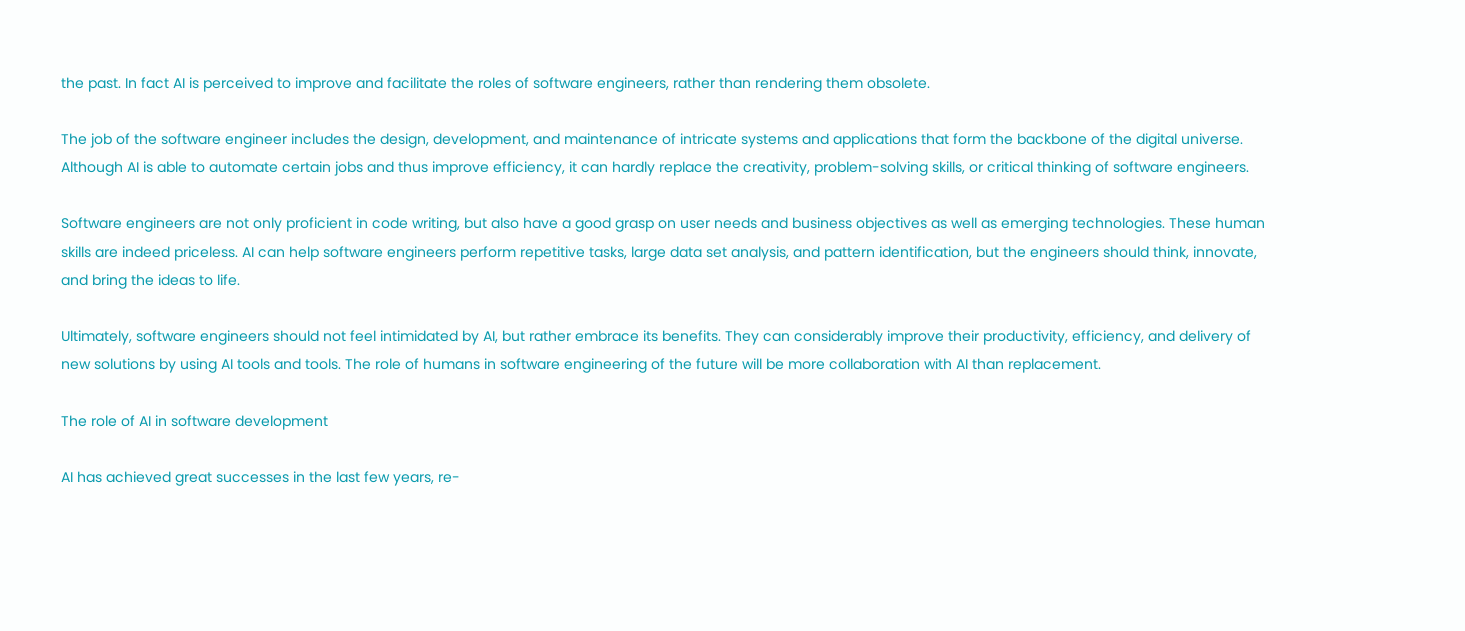the past. In fact AI is perceived to improve and facilitate the roles of software engineers, rather than rendering them obsolete.

The job of the software engineer includes the design, development, and maintenance of intricate systems and applications that form the backbone of the digital universe. Although AI is able to automate certain jobs and thus improve efficiency, it can hardly replace the creativity, problem-solving skills, or critical thinking of software engineers.

Software engineers are not only proficient in code writing, but also have a good grasp on user needs and business objectives as well as emerging technologies. These human skills are indeed priceless. AI can help software engineers perform repetitive tasks, large data set analysis, and pattern identification, but the engineers should think, innovate, and bring the ideas to life.

Ultimately, software engineers should not feel intimidated by AI, but rather embrace its benefits. They can considerably improve their productivity, efficiency, and delivery of new solutions by using AI tools and tools. The role of humans in software engineering of the future will be more collaboration with AI than replacement.

The role of AI in software development

AI has achieved great successes in the last few years, re-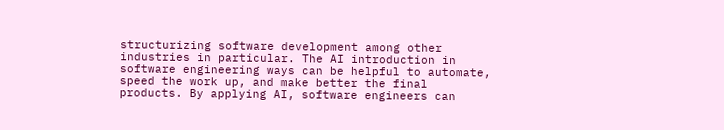structurizing software development among other industries in particular. The AI introduction in software engineering ways can be helpful to automate, speed the work up, and make better the final products. By applying AI, software engineers can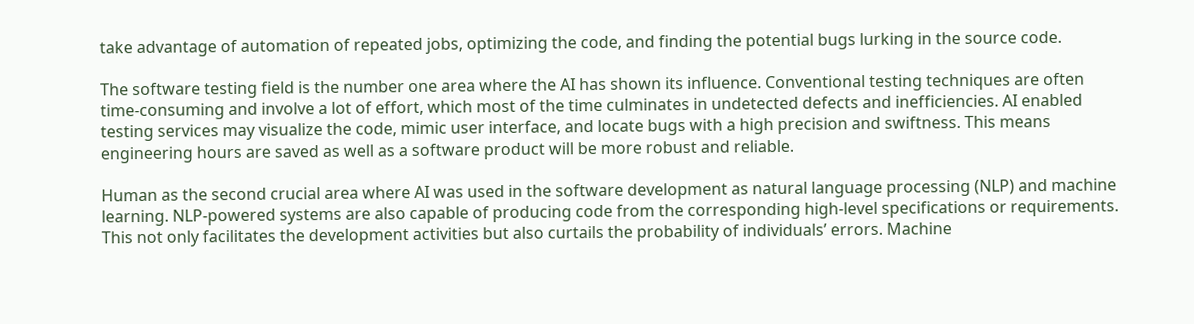take advantage of automation of repeated jobs, optimizing the code, and finding the potential bugs lurking in the source code.

The software testing field is the number one area where the AI has shown its influence. Conventional testing techniques are often time-consuming and involve a lot of effort, which most of the time culminates in undetected defects and inefficiencies. AI enabled testing services may visualize the code, mimic user interface, and locate bugs with a high precision and swiftness. This means engineering hours are saved as well as a software product will be more robust and reliable.

Human as the second crucial area where AI was used in the software development as natural language processing (NLP) and machine learning. NLP-powered systems are also capable of producing code from the corresponding high-level specifications or requirements. This not only facilitates the development activities but also curtails the probability of individuals’ errors. Machine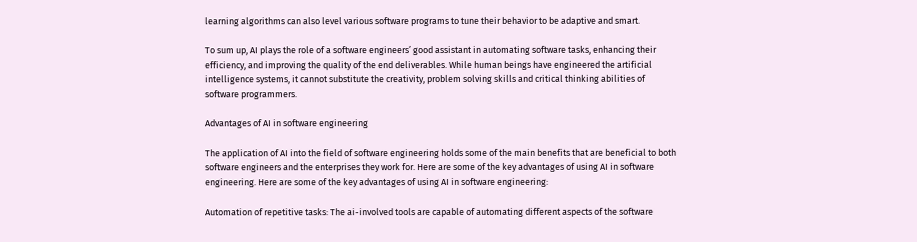learning algorithms can also level various software programs to tune their behavior to be adaptive and smart.

To sum up, AI plays the role of a software engineers’ good assistant in automating software tasks, enhancing their efficiency, and improving the quality of the end deliverables. While human beings have engineered the artificial intelligence systems, it cannot substitute the creativity, problem solving skills and critical thinking abilities of software programmers.

Advantages of AI in software engineering

The application of AI into the field of software engineering holds some of the main benefits that are beneficial to both software engineers and the enterprises they work for. Here are some of the key advantages of using AI in software engineering. Here are some of the key advantages of using AI in software engineering:

Automation of repetitive tasks: The ai-involved tools are capable of automating different aspects of the software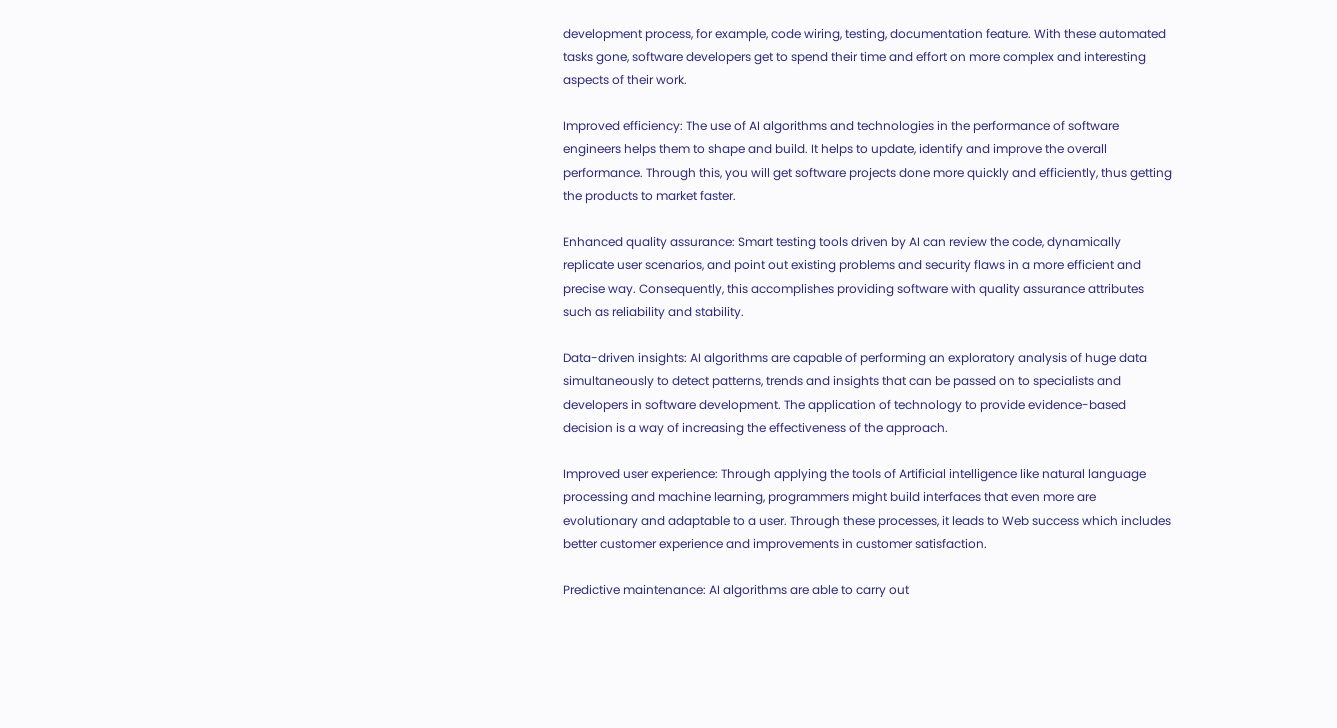development process, for example, code wiring, testing, documentation feature. With these automated tasks gone, software developers get to spend their time and effort on more complex and interesting aspects of their work.

Improved efficiency: The use of AI algorithms and technologies in the performance of software engineers helps them to shape and build. It helps to update, identify and improve the overall performance. Through this, you will get software projects done more quickly and efficiently, thus getting the products to market faster.

Enhanced quality assurance: Smart testing tools driven by AI can review the code, dynamically replicate user scenarios, and point out existing problems and security flaws in a more efficient and precise way. Consequently, this accomplishes providing software with quality assurance attributes such as reliability and stability.

Data-driven insights: AI algorithms are capable of performing an exploratory analysis of huge data simultaneously to detect patterns, trends and insights that can be passed on to specialists and developers in software development. The application of technology to provide evidence-based decision is a way of increasing the effectiveness of the approach.

Improved user experience: Through applying the tools of Artificial intelligence like natural language processing and machine learning, programmers might build interfaces that even more are evolutionary and adaptable to a user. Through these processes, it leads to Web success which includes better customer experience and improvements in customer satisfaction.

Predictive maintenance: AI algorithms are able to carry out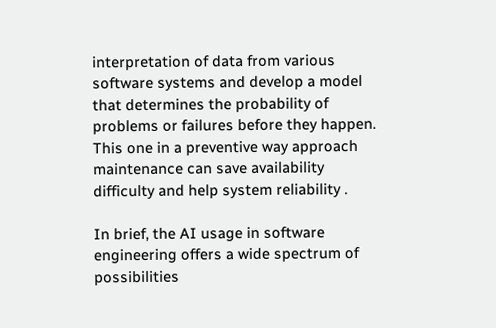interpretation of data from various software systems and develop a model that determines the probability of problems or failures before they happen. This one in a preventive way approach maintenance can save availability difficulty and help system reliability .

In brief, the AI usage in software engineering offers a wide spectrum of possibilities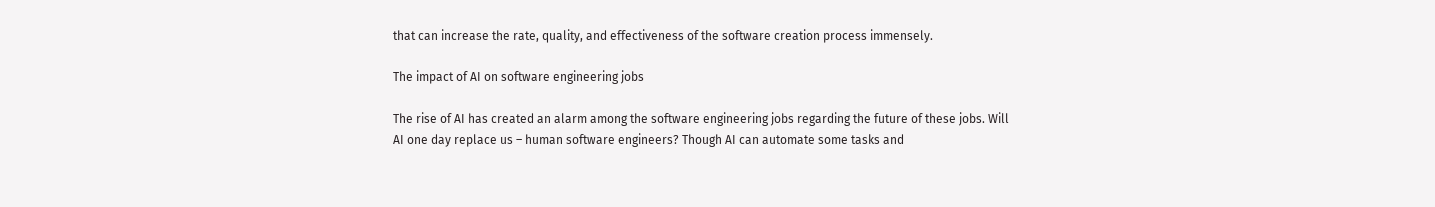that can increase the rate, quality, and effectiveness of the software creation process immensely.

The impact of AI on software engineering jobs

The rise of AI has created an alarm among the software engineering jobs regarding the future of these jobs. Will AI one day replace us – human software engineers? Though AI can automate some tasks and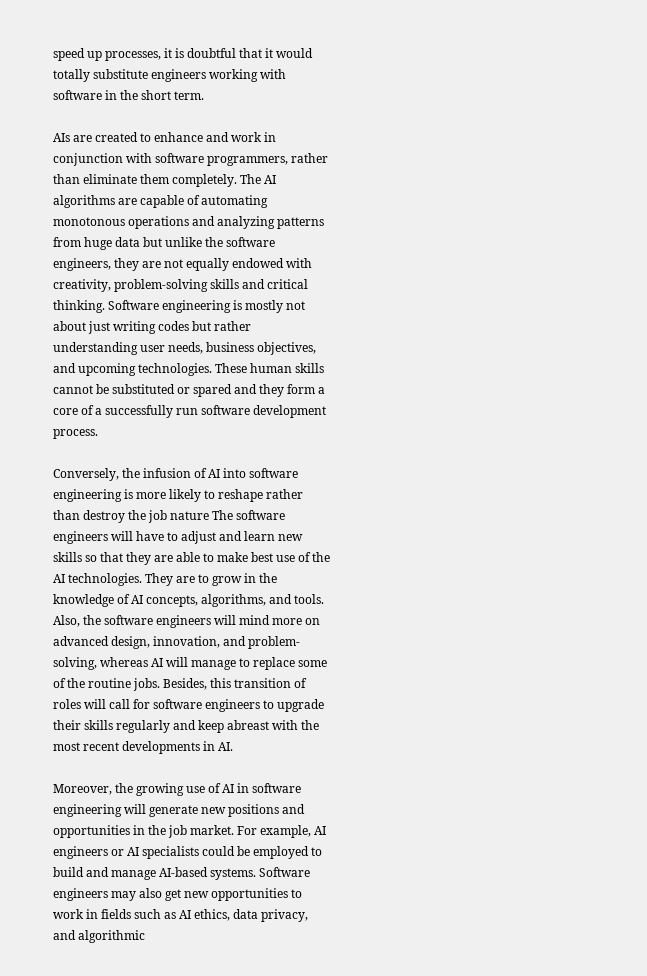speed up processes, it is doubtful that it would totally substitute engineers working with software in the short term.

AIs are created to enhance and work in conjunction with software programmers, rather than eliminate them completely. The AI algorithms are capable of automating monotonous operations and analyzing patterns from huge data but unlike the software engineers, they are not equally endowed with creativity, problem-solving skills and critical thinking. Software engineering is mostly not about just writing codes but rather understanding user needs, business objectives, and upcoming technologies. These human skills cannot be substituted or spared and they form a core of a successfully run software development process.

Conversely, the infusion of AI into software engineering is more likely to reshape rather than destroy the job nature The software engineers will have to adjust and learn new skills so that they are able to make best use of the AI technologies. They are to grow in the knowledge of AI concepts, algorithms, and tools. Also, the software engineers will mind more on advanced design, innovation, and problem-solving, whereas AI will manage to replace some of the routine jobs. Besides, this transition of roles will call for software engineers to upgrade their skills regularly and keep abreast with the most recent developments in AI.

Moreover, the growing use of AI in software engineering will generate new positions and opportunities in the job market. For example, AI engineers or AI specialists could be employed to build and manage AI-based systems. Software engineers may also get new opportunities to work in fields such as AI ethics, data privacy, and algorithmic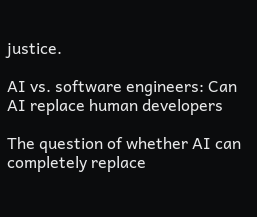justice.

AI vs. software engineers: Can AI replace human developers

The question of whether AI can completely replace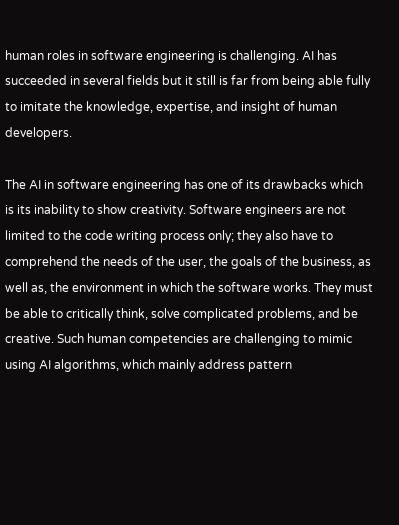human roles in software engineering is challenging. AI has succeeded in several fields but it still is far from being able fully to imitate the knowledge, expertise, and insight of human developers.

The AI in software engineering has one of its drawbacks which is its inability to show creativity. Software engineers are not limited to the code writing process only; they also have to comprehend the needs of the user, the goals of the business, as well as, the environment in which the software works. They must be able to critically think, solve complicated problems, and be creative. Such human competencies are challenging to mimic using AI algorithms, which mainly address pattern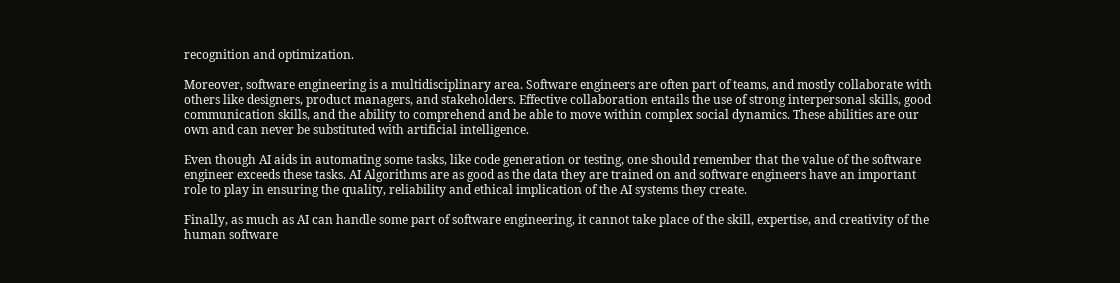recognition and optimization.

Moreover, software engineering is a multidisciplinary area. Software engineers are often part of teams, and mostly collaborate with others like designers, product managers, and stakeholders. Effective collaboration entails the use of strong interpersonal skills, good communication skills, and the ability to comprehend and be able to move within complex social dynamics. These abilities are our own and can never be substituted with artificial intelligence.

Even though AI aids in automating some tasks, like code generation or testing, one should remember that the value of the software engineer exceeds these tasks. AI Algorithms are as good as the data they are trained on and software engineers have an important role to play in ensuring the quality, reliability and ethical implication of the AI systems they create.

Finally, as much as AI can handle some part of software engineering, it cannot take place of the skill, expertise, and creativity of the human software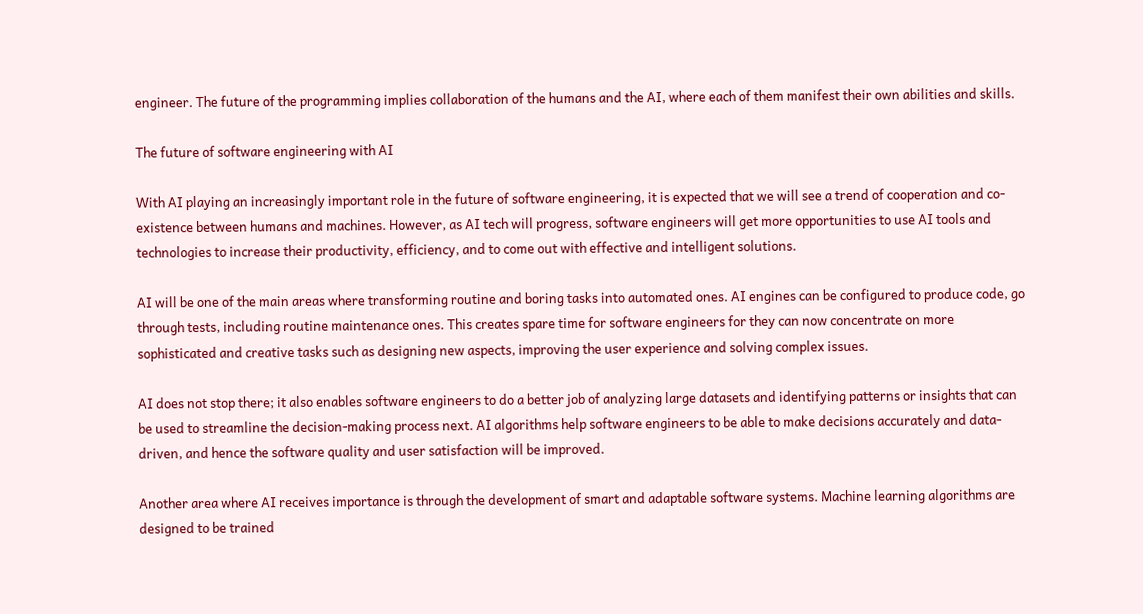engineer. The future of the programming implies collaboration of the humans and the AI, where each of them manifest their own abilities and skills.

The future of software engineering with AI

With AI playing an increasingly important role in the future of software engineering, it is expected that we will see a trend of cooperation and co-existence between humans and machines. However, as AI tech will progress, software engineers will get more opportunities to use AI tools and technologies to increase their productivity, efficiency, and to come out with effective and intelligent solutions.

AI will be one of the main areas where transforming routine and boring tasks into automated ones. AI engines can be configured to produce code, go through tests, including routine maintenance ones. This creates spare time for software engineers for they can now concentrate on more sophisticated and creative tasks such as designing new aspects, improving the user experience and solving complex issues.

AI does not stop there; it also enables software engineers to do a better job of analyzing large datasets and identifying patterns or insights that can be used to streamline the decision-making process next. AI algorithms help software engineers to be able to make decisions accurately and data-driven, and hence the software quality and user satisfaction will be improved.

Another area where AI receives importance is through the development of smart and adaptable software systems. Machine learning algorithms are designed to be trained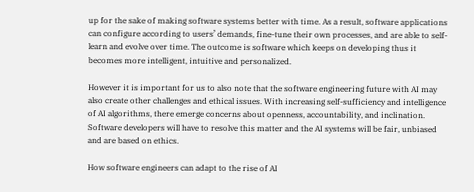up for the sake of making software systems better with time. As a result, software applications can configure according to users’ demands, fine-tune their own processes, and are able to self-learn and evolve over time. The outcome is software which keeps on developing thus it becomes more intelligent, intuitive and personalized.

However it is important for us to also note that the software engineering future with AI may also create other challenges and ethical issues. With increasing self-sufficiency and intelligence of AI algorithms, there emerge concerns about openness, accountability, and inclination. Software developers will have to resolve this matter and the AI systems will be fair, unbiased and are based on ethics.

How software engineers can adapt to the rise of AI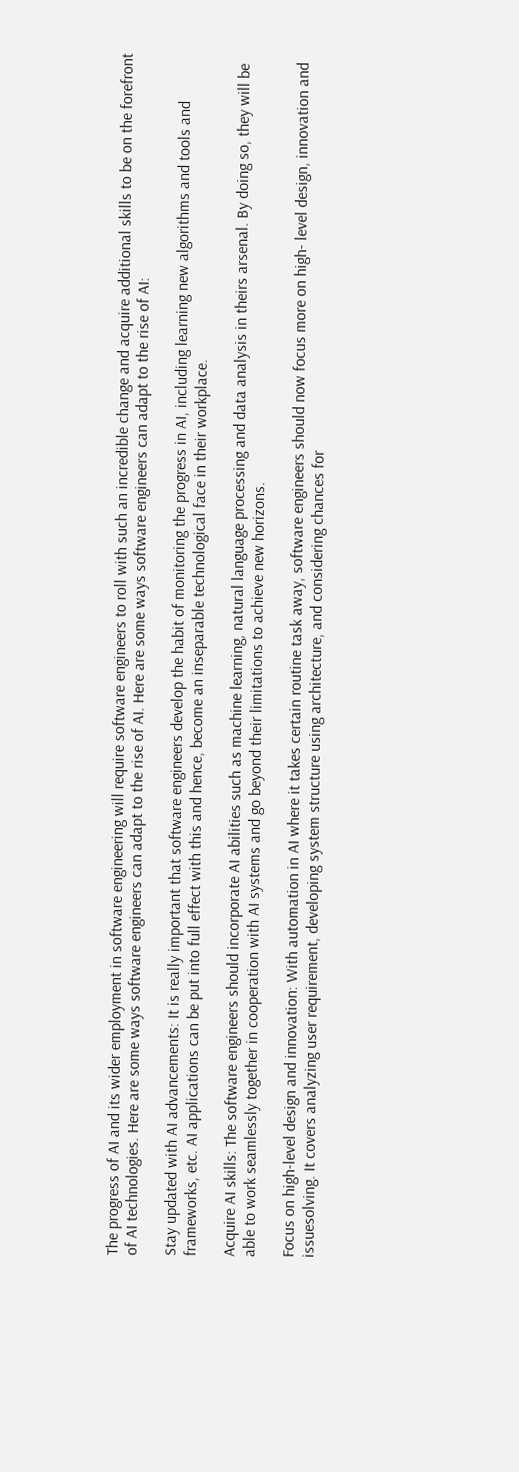The progress of AI and its wider employment in software engineering will require software engineers to roll with such an incredible change and acquire additional skills to be on the forefront of AI technologies. Here are some ways software engineers can adapt to the rise of AI. Here are some ways software engineers can adapt to the rise of AI:

Stay updated with AI advancements: It is really important that software engineers develop the habit of monitoring the progress in AI, including learning new algorithms and tools and frameworks, etc. AI applications can be put into full effect with this and hence, become an inseparable technological face in their workplace.

Acquire AI skills: The software engineers should incorporate AI abilities such as machine learning, natural language processing and data analysis in theirs arsenal. By doing so, they will be able to work seamlessly together in cooperation with AI systems and go beyond their limitations to achieve new horizons.

Focus on high-level design and innovation: With automation in AI where it takes certain routine task away, software engineers should now focus more on high- level design, innovation and issuesolving. It covers analyzing user requirement, developing system structure using architecture, and considering chances for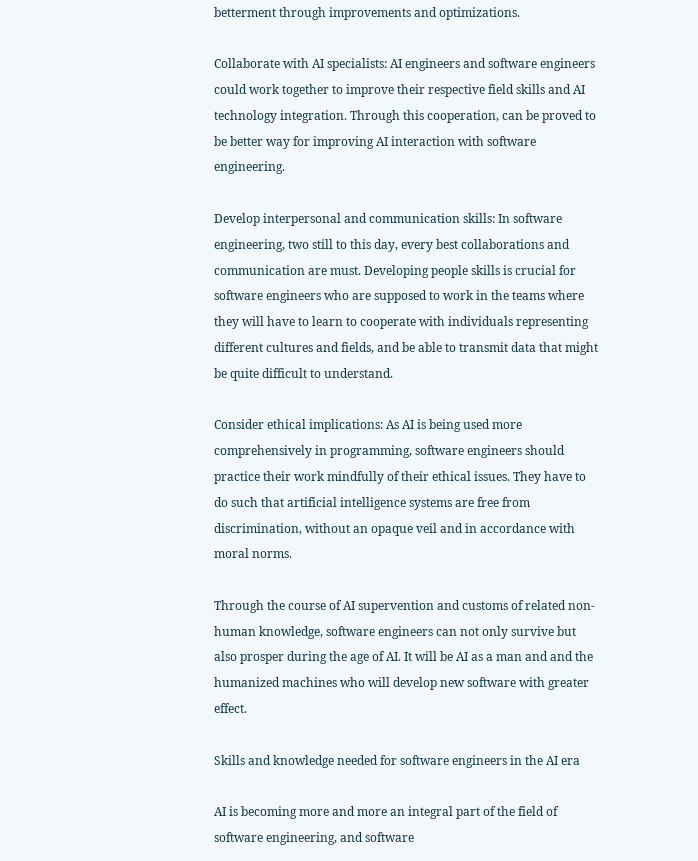betterment through improvements and optimizations.

Collaborate with AI specialists: AI engineers and software engineers could work together to improve their respective field skills and AI technology integration. Through this cooperation, can be proved to be better way for improving AI interaction with software engineering.

Develop interpersonal and communication skills: In software engineering, two still to this day, every best collaborations and communication are must. Developing people skills is crucial for software engineers who are supposed to work in the teams where they will have to learn to cooperate with individuals representing different cultures and fields, and be able to transmit data that might be quite difficult to understand.

Consider ethical implications: As AI is being used more comprehensively in programming, software engineers should practice their work mindfully of their ethical issues. They have to do such that artificial intelligence systems are free from discrimination, without an opaque veil and in accordance with moral norms.

Through the course of AI supervention and customs of related non-human knowledge, software engineers can not only survive but also prosper during the age of AI. It will be AI as a man and and the humanized machines who will develop new software with greater effect.

Skills and knowledge needed for software engineers in the AI era

AI is becoming more and more an integral part of the field of software engineering, and software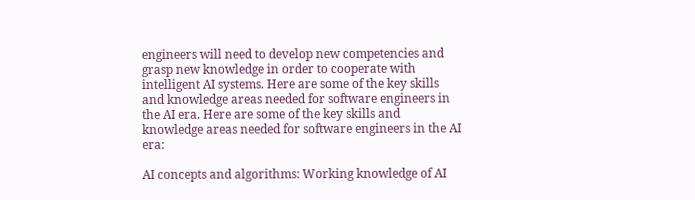engineers will need to develop new competencies and grasp new knowledge in order to cooperate with intelligent AI systems. Here are some of the key skills and knowledge areas needed for software engineers in the AI era. Here are some of the key skills and knowledge areas needed for software engineers in the AI era:

AI concepts and algorithms: Working knowledge of AI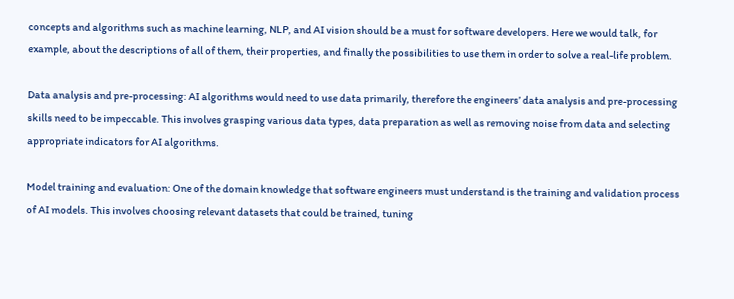concepts and algorithms such as machine learning, NLP, and AI vision should be a must for software developers. Here we would talk, for example, about the descriptions of all of them, their properties, and finally the possibilities to use them in order to solve a real-life problem.

Data analysis and pre-processing: AI algorithms would need to use data primarily, therefore the engineers’ data analysis and pre-processing skills need to be impeccable. This involves grasping various data types, data preparation as well as removing noise from data and selecting appropriate indicators for AI algorithms.

Model training and evaluation: One of the domain knowledge that software engineers must understand is the training and validation process of AI models. This involves choosing relevant datasets that could be trained, tuning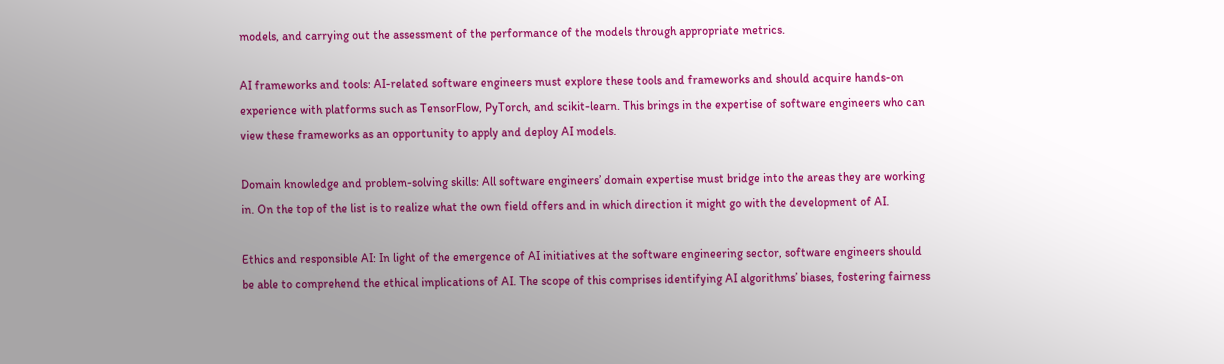models, and carrying out the assessment of the performance of the models through appropriate metrics.

AI frameworks and tools: AI-related software engineers must explore these tools and frameworks and should acquire hands-on experience with platforms such as TensorFlow, PyTorch, and scikit-learn. This brings in the expertise of software engineers who can view these frameworks as an opportunity to apply and deploy AI models.

Domain knowledge and problem-solving skills: All software engineers’ domain expertise must bridge into the areas they are working in. On the top of the list is to realize what the own field offers and in which direction it might go with the development of AI.

Ethics and responsible AI: In light of the emergence of AI initiatives at the software engineering sector, software engineers should be able to comprehend the ethical implications of AI. The scope of this comprises identifying AI algorithms’ biases, fostering fairness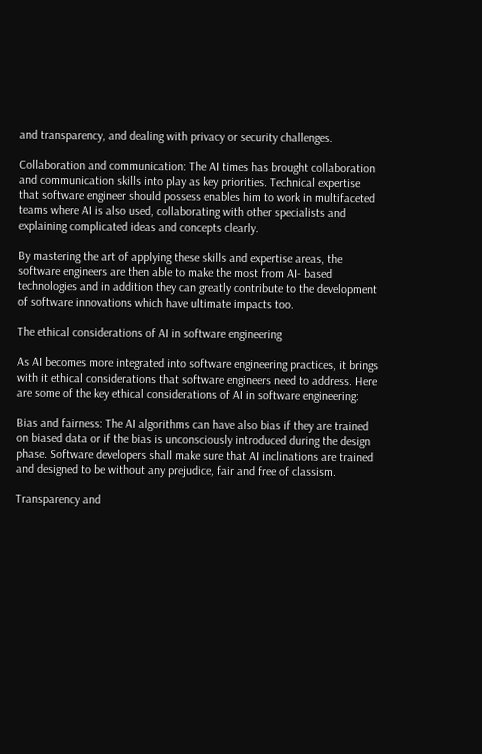and transparency, and dealing with privacy or security challenges.

Collaboration and communication: The AI times has brought collaboration and communication skills into play as key priorities. Technical expertise that software engineer should possess enables him to work in multifaceted teams where AI is also used, collaborating with other specialists and explaining complicated ideas and concepts clearly.

By mastering the art of applying these skills and expertise areas, the software engineers are then able to make the most from AI- based technologies and in addition they can greatly contribute to the development of software innovations which have ultimate impacts too.

The ethical considerations of AI in software engineering

As AI becomes more integrated into software engineering practices, it brings with it ethical considerations that software engineers need to address. Here are some of the key ethical considerations of AI in software engineering:

Bias and fairness: The AI algorithms can have also bias if they are trained on biased data or if the bias is unconsciously introduced during the design phase. Software developers shall make sure that AI inclinations are trained and designed to be without any prejudice, fair and free of classism.

Transparency and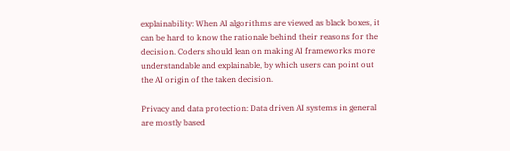explainability: When AI algorithms are viewed as black boxes, it can be hard to know the rationale behind their reasons for the decision. Coders should lean on making AI frameworks more understandable and explainable, by which users can point out the AI origin of the taken decision.

Privacy and data protection: Data driven AI systems in general are mostly based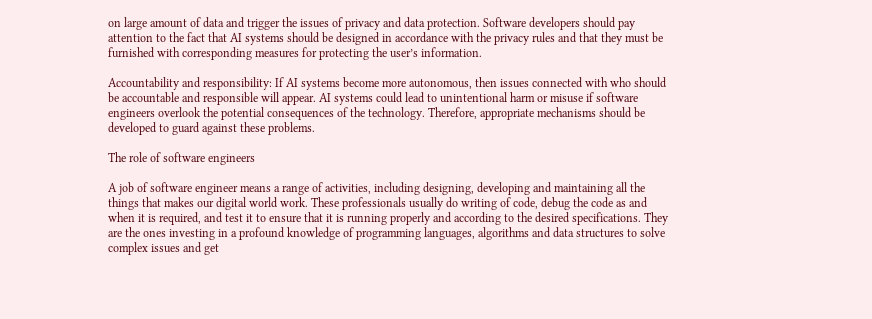on large amount of data and trigger the issues of privacy and data protection. Software developers should pay attention to the fact that AI systems should be designed in accordance with the privacy rules and that they must be furnished with corresponding measures for protecting the user’s information.

Accountability and responsibility: If AI systems become more autonomous, then issues connected with who should be accountable and responsible will appear. AI systems could lead to unintentional harm or misuse if software engineers overlook the potential consequences of the technology. Therefore, appropriate mechanisms should be developed to guard against these problems.

The role of software engineers

A job of software engineer means a range of activities, including designing, developing and maintaining all the things that makes our digital world work. These professionals usually do writing of code, debug the code as and when it is required, and test it to ensure that it is running properly and according to the desired specifications. They are the ones investing in a profound knowledge of programming languages, algorithms and data structures to solve complex issues and get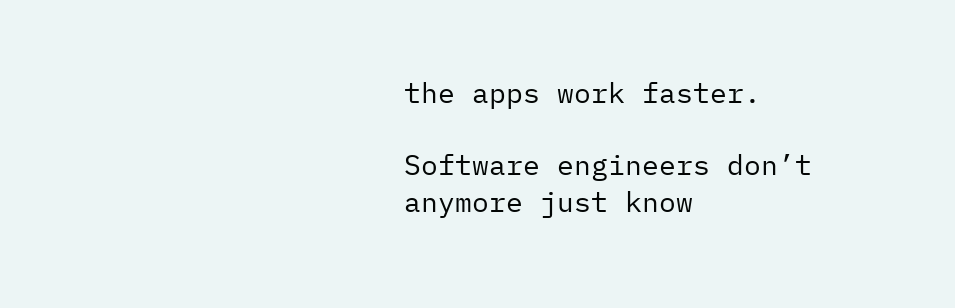the apps work faster.

Software engineers don’t anymore just know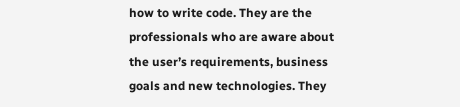how to write code. They are the professionals who are aware about the user’s requirements, business goals and new technologies. They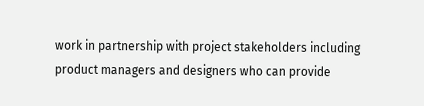work in partnership with project stakeholders including product managers and designers who can provide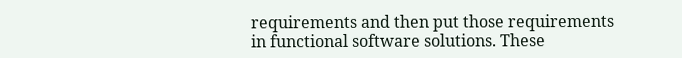requirements and then put those requirements in functional software solutions. These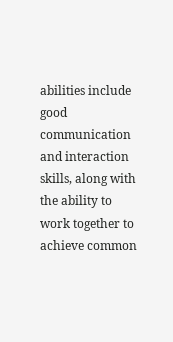abilities include good communication and interaction skills, along with the ability to work together to achieve common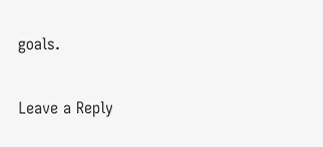goals.

Leave a Reply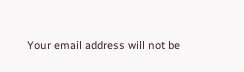Your email address will not be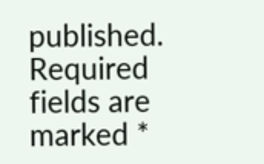published. Required fields are marked *